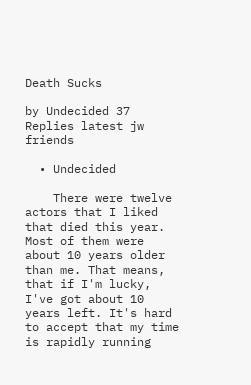Death Sucks

by Undecided 37 Replies latest jw friends

  • Undecided

    There were twelve actors that I liked that died this year. Most of them were about 10 years older than me. That means, that if I'm lucky, I've got about 10 years left. It's hard to accept that my time is rapidly running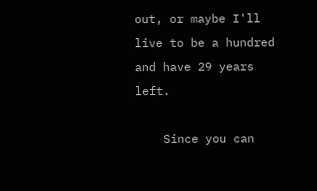out, or maybe I'll live to be a hundred and have 29 years left.

    Since you can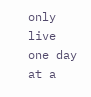only live one day at a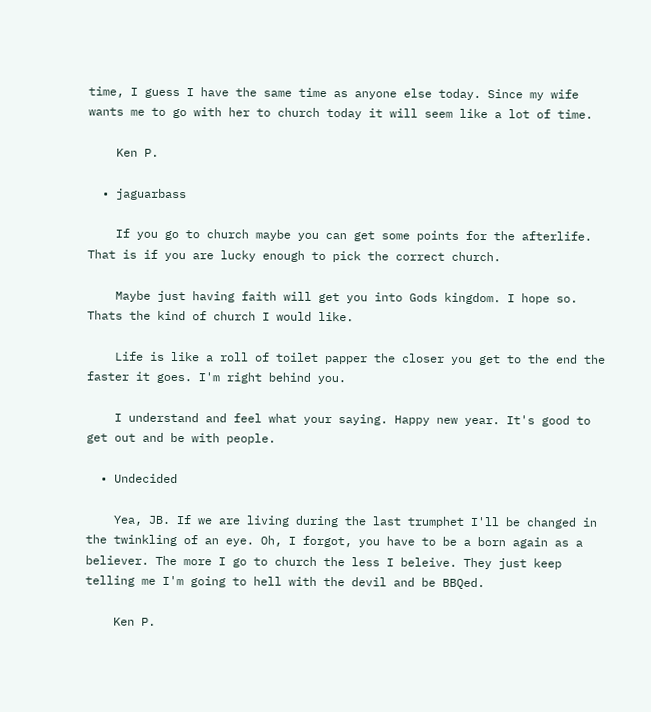time, I guess I have the same time as anyone else today. Since my wife wants me to go with her to church today it will seem like a lot of time.

    Ken P.

  • jaguarbass

    If you go to church maybe you can get some points for the afterlife. That is if you are lucky enough to pick the correct church.

    Maybe just having faith will get you into Gods kingdom. I hope so. Thats the kind of church I would like.

    Life is like a roll of toilet papper the closer you get to the end the faster it goes. I'm right behind you.

    I understand and feel what your saying. Happy new year. It's good to get out and be with people.

  • Undecided

    Yea, JB. If we are living during the last trumphet I'll be changed in the twinkling of an eye. Oh, I forgot, you have to be a born again as a believer. The more I go to church the less I beleive. They just keep telling me I'm going to hell with the devil and be BBQed.

    Ken P.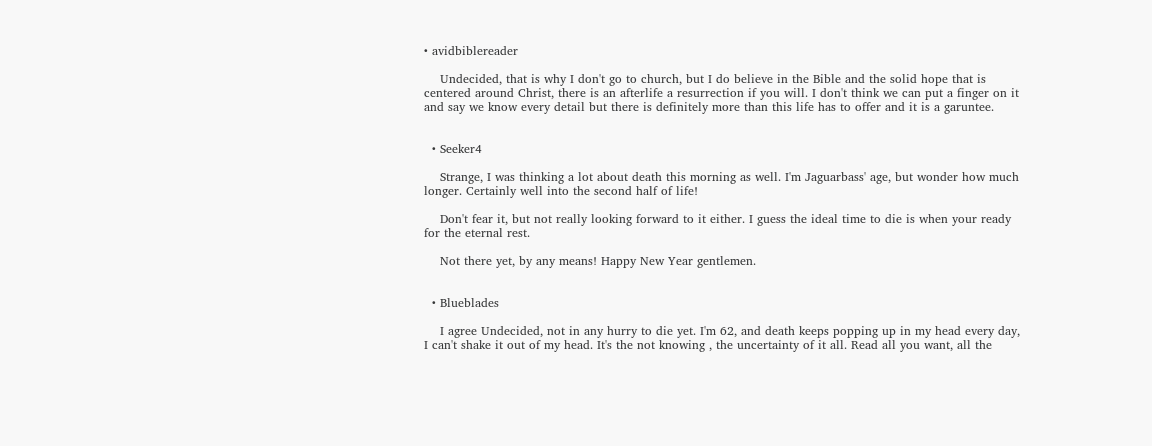• avidbiblereader

    Undecided, that is why I don't go to church, but I do believe in the Bible and the solid hope that is centered around Christ, there is an afterlife a resurrection if you will. I don't think we can put a finger on it and say we know every detail but there is definitely more than this life has to offer and it is a garuntee.


  • Seeker4

    Strange, I was thinking a lot about death this morning as well. I'm Jaguarbass' age, but wonder how much longer. Certainly well into the second half of life!

    Don't fear it, but not really looking forward to it either. I guess the ideal time to die is when your ready for the eternal rest.

    Not there yet, by any means! Happy New Year gentlemen.


  • Blueblades

    I agree Undecided, not in any hurry to die yet. I'm 62, and death keeps popping up in my head every day, I can't shake it out of my head. It's the not knowing , the uncertainty of it all. Read all you want, all the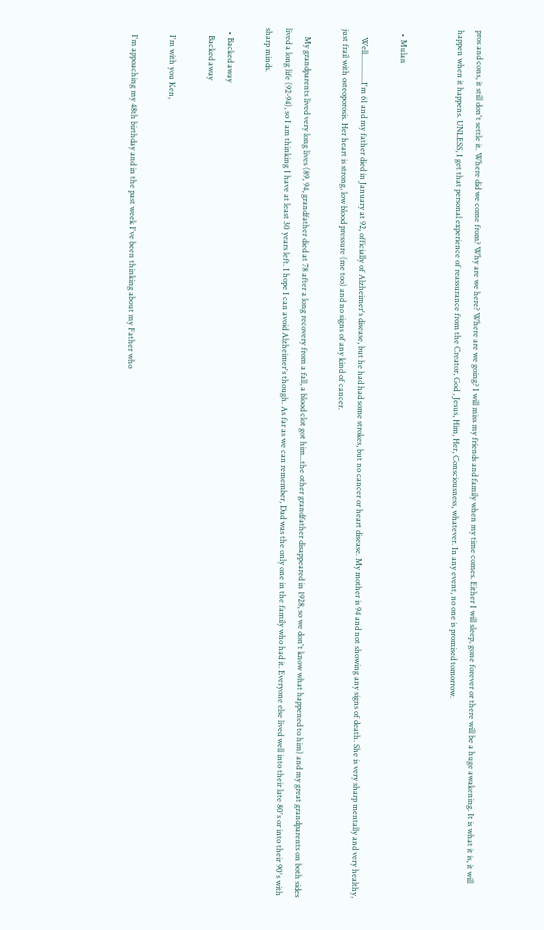pros and cons, it still don't settle it. Where did we come from? Why are we here? Where are we going? I will miss my friends and family when my time comes. Either I will sleep, gone forever or there will be a huge awakening. It is what it is, it will happen when it happens. UNLESS, I get that personal experience of reassurance from the Creator, God , Jesus, Him, Her, Consciousness, whatever. In any event, no one is promised tomorrow.


  • Mulan

    Well..............I'm 61 and my father died in January at 92, officially of Alzheimer's disease, but he had had some strokes, but no cancer or heart disease. My mother is 94 and not showing any signs of death. She is very sharp mentally and very healthy, just frail with osteoporosis. Her heart is strong, low blood pressure (me too) and no signs of any kind of cancer.

    My grandparents lived very long lives (89, 94, grandfather died at 78 after a long recovery from a fall, a blood clot got him...the other grandfather disappeared in 1928, so we don't know what happened to him) and my great grandparents on both sides lived a long life (92-94), so I am thinking I have at least 30 years left. I hope I can avoid Alzheimer's though. As far as we can remember, Dad was the only one in the family who had it. Everyone else lived well into their late 80's or into their 90's with sharp minds.

  • Backed away
    Backed away

    I'm with you Ken,

    I'm appoaching my 48th birthday and in the past week I've been thinking about my Father who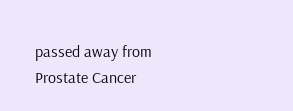passed away from Prostate Cancer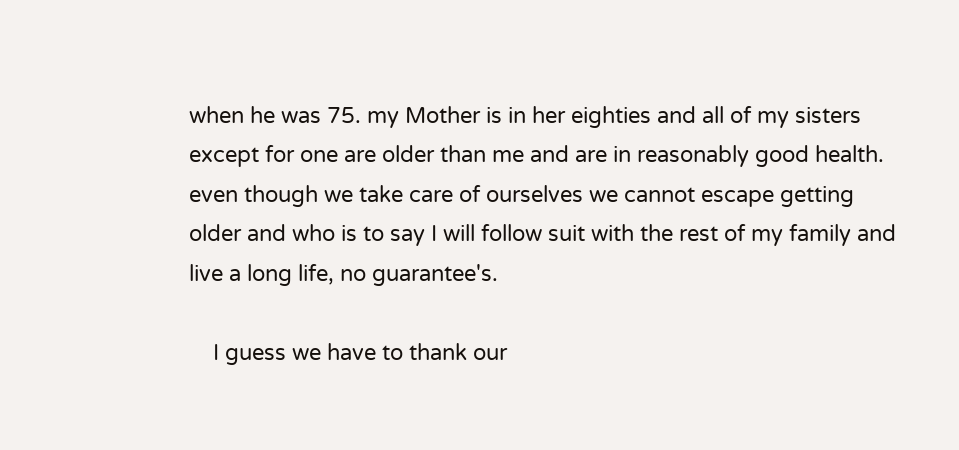when he was 75. my Mother is in her eighties and all of my sisters except for one are older than me and are in reasonably good health. even though we take care of ourselves we cannot escape getting older and who is to say I will follow suit with the rest of my family and live a long life, no guarantee's.

    I guess we have to thank our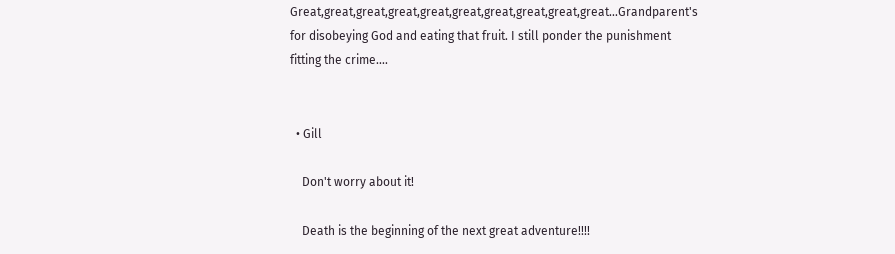Great,great,great,great,great,great,great,great,great,great...Grandparent's for disobeying God and eating that fruit. I still ponder the punishment fitting the crime....


  • Gill

    Don't worry about it!

    Death is the beginning of the next great adventure!!!!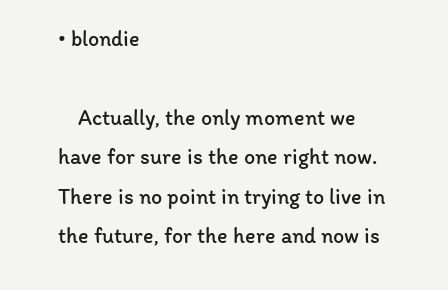• blondie

    Actually, the only moment we have for sure is the one right now. There is no point in trying to live in the future, for the here and now is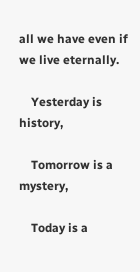all we have even if we live eternally.

    Yesterday is history,

    Tomorrow is a mystery,

    Today is a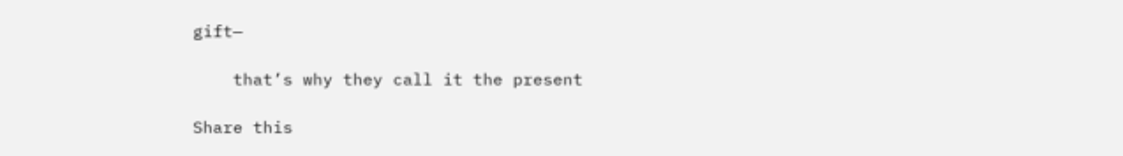gift—

    that’s why they call it the present

Share this